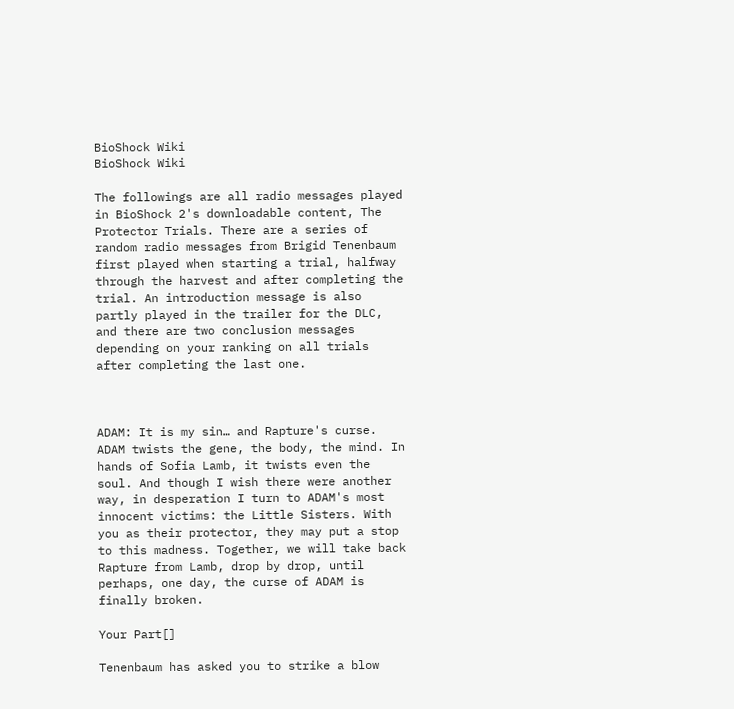BioShock Wiki
BioShock Wiki

The followings are all radio messages played in BioShock 2's downloadable content, The Protector Trials. There are a series of random radio messages from Brigid Tenenbaum first played when starting a trial, halfway through the harvest and after completing the trial. An introduction message is also partly played in the trailer for the DLC, and there are two conclusion messages depending on your ranking on all trials after completing the last one.



ADAM: It is my sin… and Rapture's curse. ADAM twists the gene, the body, the mind. In hands of Sofia Lamb, it twists even the soul. And though I wish there were another way, in desperation I turn to ADAM's most innocent victims: the Little Sisters. With you as their protector, they may put a stop to this madness. Together, we will take back Rapture from Lamb, drop by drop, until perhaps, one day, the curse of ADAM is finally broken.

Your Part[]

Tenenbaum has asked you to strike a blow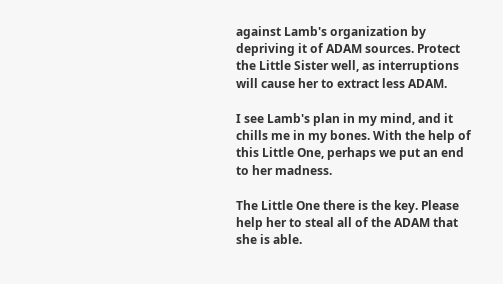against Lamb's organization by depriving it of ADAM sources. Protect the Little Sister well, as interruptions will cause her to extract less ADAM.

I see Lamb's plan in my mind, and it chills me in my bones. With the help of this Little One, perhaps we put an end to her madness.

The Little One there is the key. Please help her to steal all of the ADAM that she is able.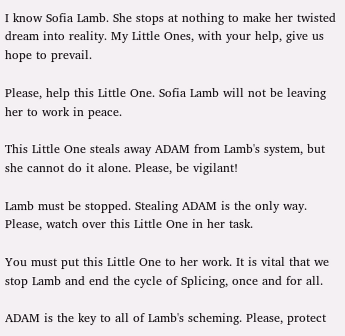I know Sofia Lamb. She stops at nothing to make her twisted dream into reality. My Little Ones, with your help, give us hope to prevail.

Please, help this Little One. Sofia Lamb will not be leaving her to work in peace.

This Little One steals away ADAM from Lamb's system, but she cannot do it alone. Please, be vigilant!

Lamb must be stopped. Stealing ADAM is the only way. Please, watch over this Little One in her task.

You must put this Little One to her work. It is vital that we stop Lamb and end the cycle of Splicing, once and for all.

ADAM is the key to all of Lamb's scheming. Please, protect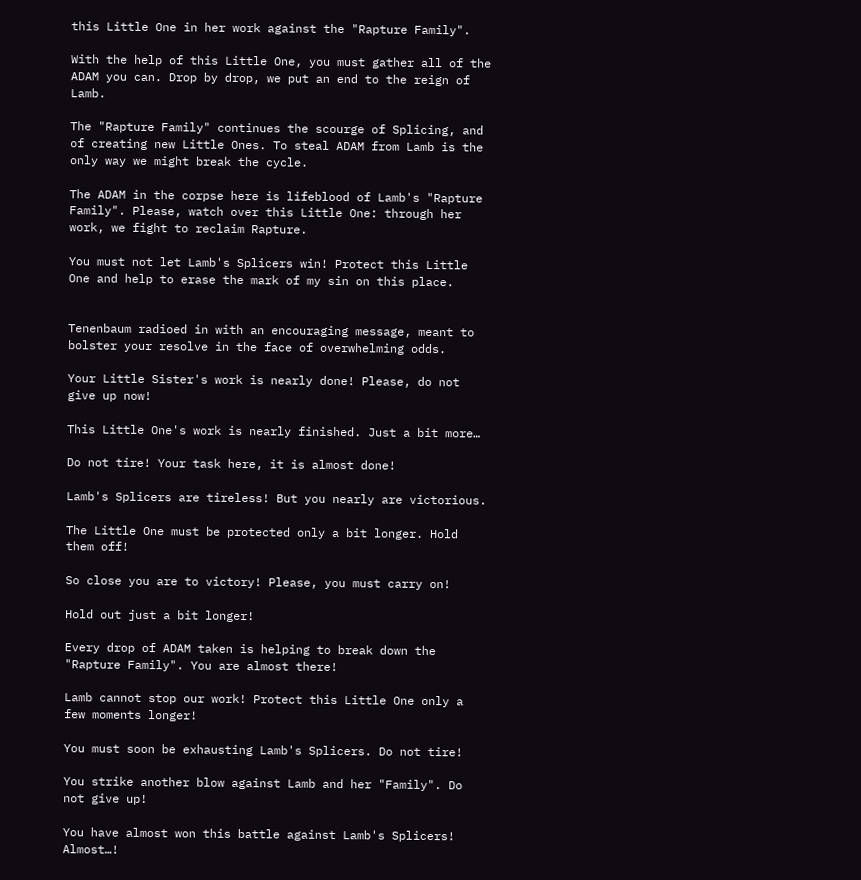this Little One in her work against the "Rapture Family".

With the help of this Little One, you must gather all of the ADAM you can. Drop by drop, we put an end to the reign of Lamb.

The "Rapture Family" continues the scourge of Splicing, and of creating new Little Ones. To steal ADAM from Lamb is the only way we might break the cycle.

The ADAM in the corpse here is lifeblood of Lamb's "Rapture Family". Please, watch over this Little One: through her work, we fight to reclaim Rapture.

You must not let Lamb's Splicers win! Protect this Little One and help to erase the mark of my sin on this place.


Tenenbaum radioed in with an encouraging message, meant to bolster your resolve in the face of overwhelming odds.

Your Little Sister's work is nearly done! Please, do not give up now!

This Little One's work is nearly finished. Just a bit more…

Do not tire! Your task here, it is almost done!

Lamb's Splicers are tireless! But you nearly are victorious.

The Little One must be protected only a bit longer. Hold them off!

So close you are to victory! Please, you must carry on!

Hold out just a bit longer!

Every drop of ADAM taken is helping to break down the "Rapture Family". You are almost there!

Lamb cannot stop our work! Protect this Little One only a few moments longer!

You must soon be exhausting Lamb's Splicers. Do not tire!

You strike another blow against Lamb and her "Family". Do not give up!

You have almost won this battle against Lamb's Splicers! Almost…!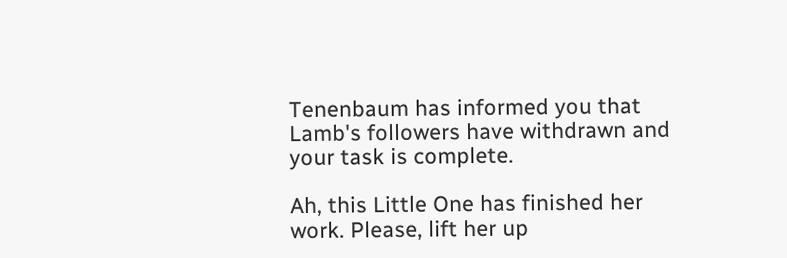Tenenbaum has informed you that Lamb's followers have withdrawn and your task is complete.

Ah, this Little One has finished her work. Please, lift her up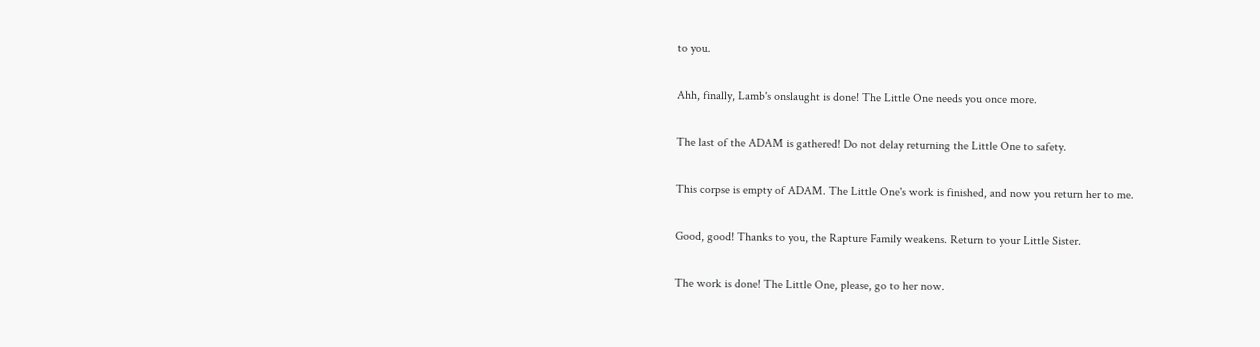to you.

Ahh, finally, Lamb's onslaught is done! The Little One needs you once more.

The last of the ADAM is gathered! Do not delay returning the Little One to safety.

This corpse is empty of ADAM. The Little One's work is finished, and now you return her to me.

Good, good! Thanks to you, the Rapture Family weakens. Return to your Little Sister.

The work is done! The Little One, please, go to her now.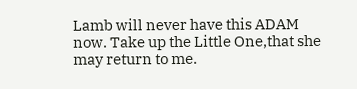Lamb will never have this ADAM now. Take up the Little One,that she may return to me.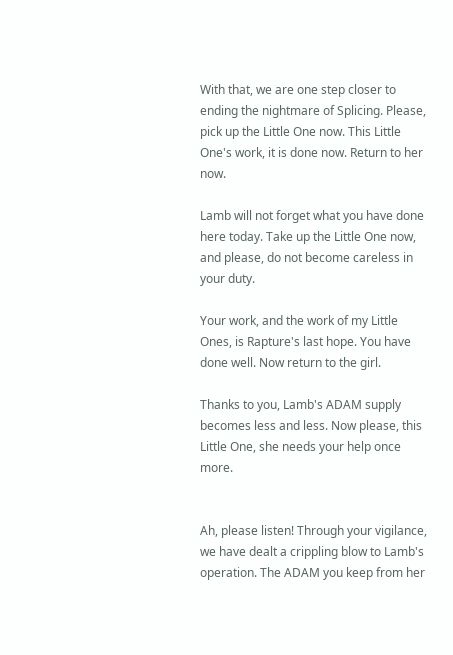With that, we are one step closer to ending the nightmare of Splicing. Please, pick up the Little One now. This Little One's work, it is done now. Return to her now.

Lamb will not forget what you have done here today. Take up the Little One now, and please, do not become careless in your duty.

Your work, and the work of my Little Ones, is Rapture's last hope. You have done well. Now return to the girl.

Thanks to you, Lamb's ADAM supply becomes less and less. Now please, this Little One, she needs your help once more.


Ah, please listen! Through your vigilance, we have dealt a crippling blow to Lamb's operation. The ADAM you keep from her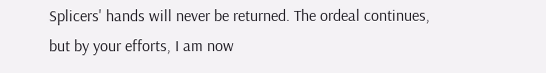Splicers' hands will never be returned. The ordeal continues, but by your efforts, I am now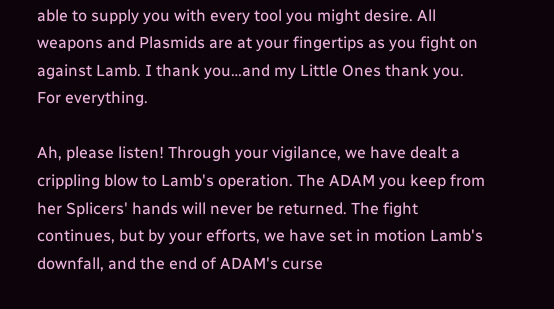able to supply you with every tool you might desire. All weapons and Plasmids are at your fingertips as you fight on against Lamb. I thank you…and my Little Ones thank you. For everything.

Ah, please listen! Through your vigilance, we have dealt a crippling blow to Lamb's operation. The ADAM you keep from her Splicers' hands will never be returned. The fight continues, but by your efforts, we have set in motion Lamb's downfall, and the end of ADAM's curse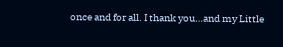once and for all. I thank you…and my Little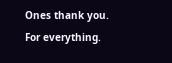Ones thank you. For everything.